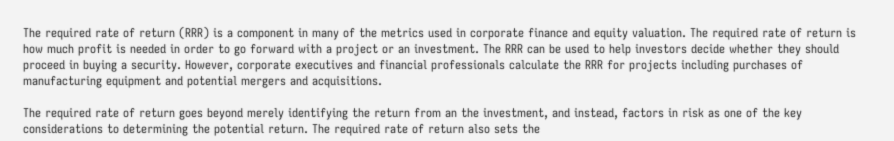The required rate of return (RRR) is a component in many of the metrics used in corporate finance and equity valuation. The required rate of return is how much profit is needed in order to go forward with a project or an investment. The RRR can be used to help investors decide whether they should proceed in buying a security. However, corporate executives and financial professionals calculate the RRR for projects including purchases of manufacturing equipment and potential mergers and acquisitions.

The required rate of return goes beyond merely identifying the return from an the investment, and instead, factors in risk as one of the key considerations to determining the potential return. The required rate of return also sets the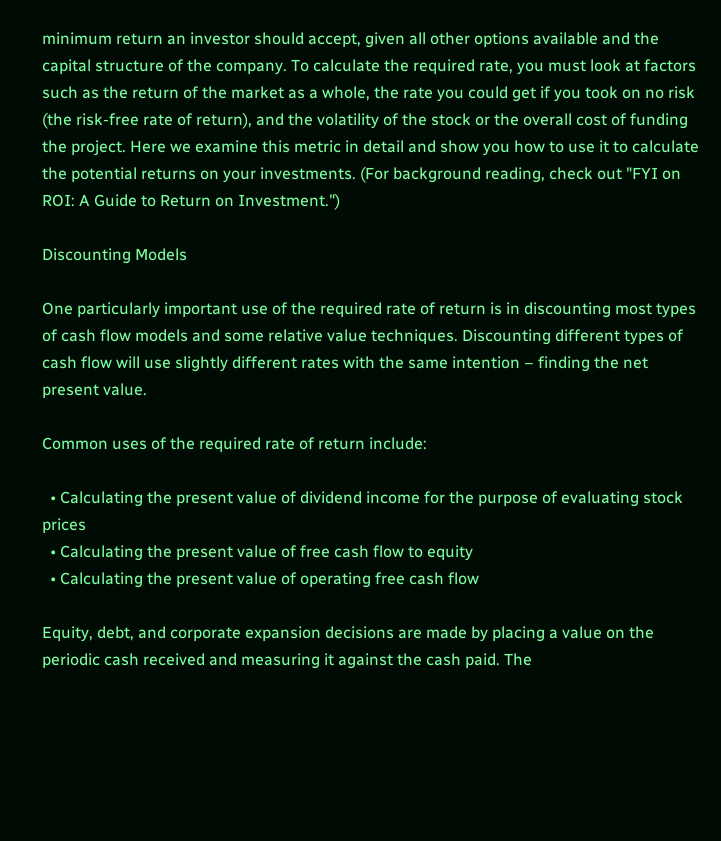minimum return an investor should accept, given all other options available and the capital structure of the company. To calculate the required rate, you must look at factors such as the return of the market as a whole, the rate you could get if you took on no risk (the risk-free rate of return), and the volatility of the stock or the overall cost of funding the project. Here we examine this metric in detail and show you how to use it to calculate the potential returns on your investments. (For background reading, check out "FYI on ROI: A Guide to Return on Investment.")

Discounting Models

One particularly important use of the required rate of return is in discounting most types of cash flow models and some relative value techniques. Discounting different types of cash flow will use slightly different rates with the same intention – finding the net present value.

Common uses of the required rate of return include:

  • Calculating the present value of dividend income for the purpose of evaluating stock prices
  • Calculating the present value of free cash flow to equity
  • Calculating the present value of operating free cash flow

Equity, debt, and corporate expansion decisions are made by placing a value on the periodic cash received and measuring it against the cash paid. The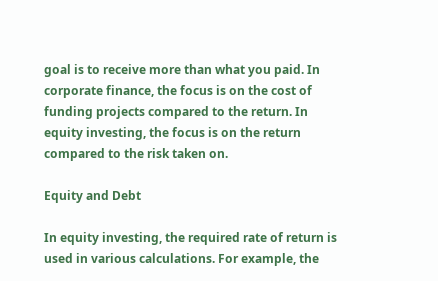goal is to receive more than what you paid. In corporate finance, the focus is on the cost of funding projects compared to the return. In equity investing, the focus is on the return compared to the risk taken on.

Equity and Debt

In equity investing, the required rate of return is used in various calculations. For example, the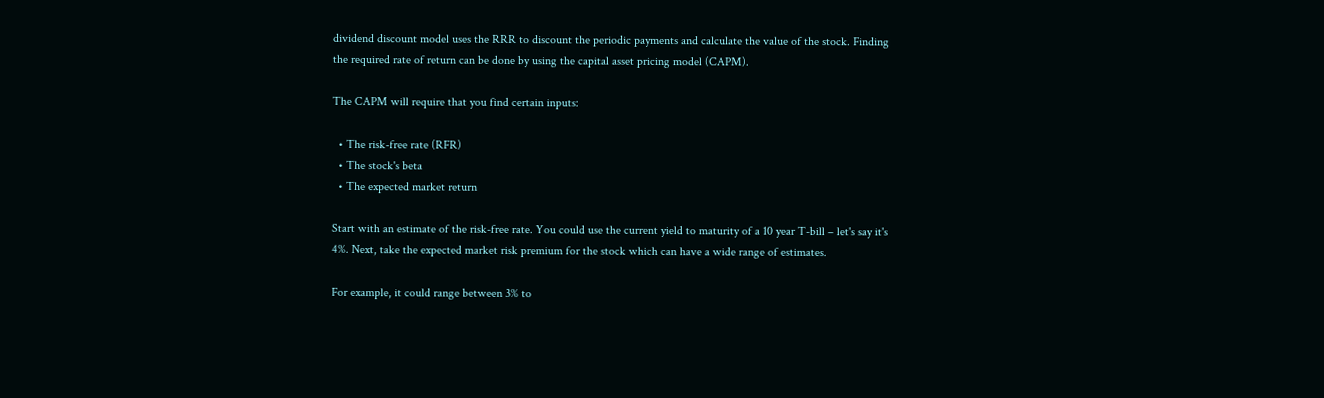dividend discount model uses the RRR to discount the periodic payments and calculate the value of the stock. Finding the required rate of return can be done by using the capital asset pricing model (CAPM).

The CAPM will require that you find certain inputs:

  • The risk-free rate (RFR)
  • The stock's beta
  • The expected market return

Start with an estimate of the risk-free rate. You could use the current yield to maturity of a 10 year T-bill – let's say it's 4%. Next, take the expected market risk premium for the stock which can have a wide range of estimates.

For example, it could range between 3% to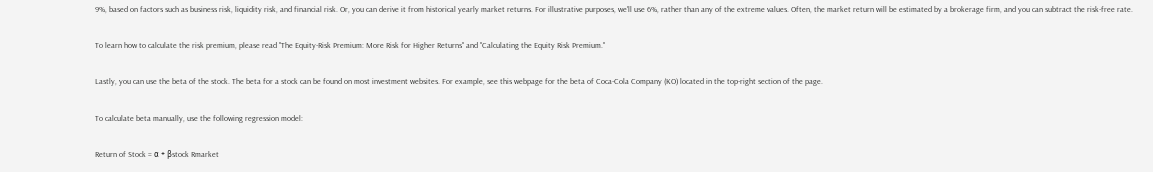9%, based on factors such as business risk, liquidity risk, and financial risk. Or, you can derive it from historical yearly market returns. For illustrative purposes, we'll use 6%, rather than any of the extreme values. Often, the market return will be estimated by a brokerage firm, and you can subtract the risk-free rate.

To learn how to calculate the risk premium, please read "The Equity-Risk Premium: More Risk for Higher Returns" and "Calculating the Equity Risk Premium."

Lastly, you can use the beta of the stock. The beta for a stock can be found on most investment websites. For example, see this webpage for the beta of Coca-Cola Company (KO) located in the top-right section of the page.

To calculate beta manually, use the following regression model:

Return of Stock = α + βstock Rmarket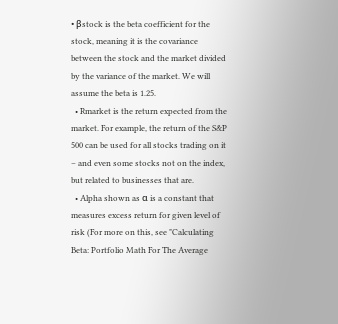• βstock is the beta coefficient for the stock, meaning it is the covariance between the stock and the market divided by the variance of the market. We will assume the beta is 1.25.
  • Rmarket is the return expected from the market. For example, the return of the S&P 500 can be used for all stocks trading on it – and even some stocks not on the index, but related to businesses that are.
  • Alpha shown as α is a constant that measures excess return for given level of risk (For more on this, see "Calculating Beta: Portfolio Math For The Average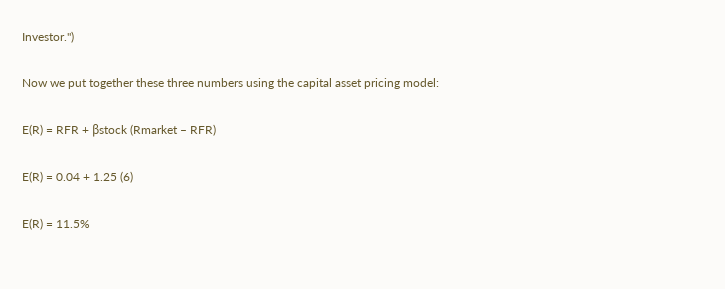Investor.")

Now we put together these three numbers using the capital asset pricing model:

E(R) = RFR + βstock (Rmarket – RFR)

E(R) = 0.04 + 1.25 (6)

E(R) = 11.5%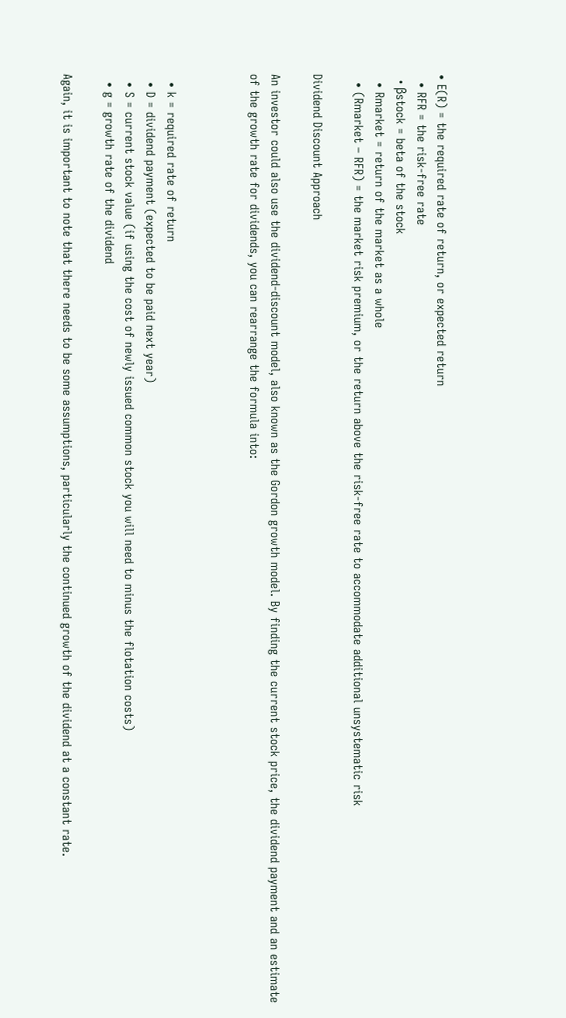• E(R) = the required rate of return, or expected return
  • RFR = the risk-free rate
  • βstock = beta of the stock
  • Rmarket = return of the market as a whole
  • (Rmarket – RFR) = the market risk premium, or the return above the risk-free rate to accommodate additional unsystematic risk

Dividend Discount Approach

An investor could also use the dividend-discount model, also known as the Gordon growth model. By finding the current stock price, the dividend payment and an estimate of the growth rate for dividends, you can rearrange the formula into:



  • k = required rate of return
  • D = dividend payment (expected to be paid next year)
  • S = current stock value (if using the cost of newly issued common stock you will need to minus the flotation costs)
  • g = growth rate of the dividend

Again, it is important to note that there needs to be some assumptions, particularly the continued growth of the dividend at a constant rate.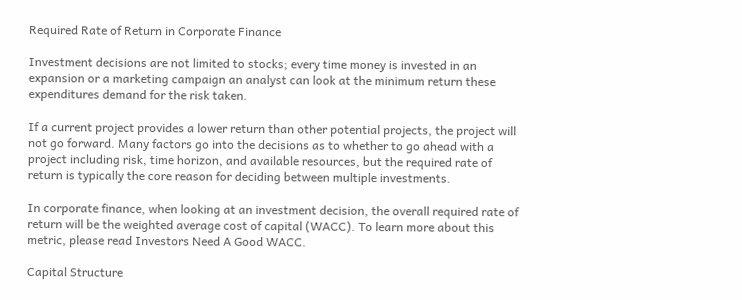Required Rate of Return in Corporate Finance

Investment decisions are not limited to stocks; every time money is invested in an expansion or a marketing campaign an analyst can look at the minimum return these expenditures demand for the risk taken.

If a current project provides a lower return than other potential projects, the project will not go forward. Many factors go into the decisions as to whether to go ahead with a project including risk, time horizon, and available resources, but the required rate of return is typically the core reason for deciding between multiple investments.

In corporate finance, when looking at an investment decision, the overall required rate of return will be the weighted average cost of capital (WACC). To learn more about this metric, please read Investors Need A Good WACC.

Capital Structure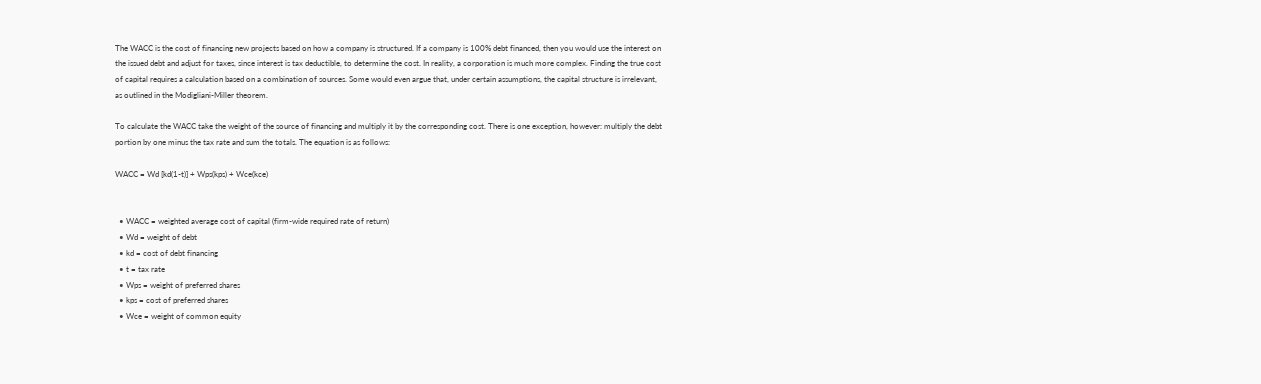The WACC is the cost of financing new projects based on how a company is structured. If a company is 100% debt financed, then you would use the interest on the issued debt and adjust for taxes, since interest is tax deductible, to determine the cost. In reality, a corporation is much more complex. Finding the true cost of capital requires a calculation based on a combination of sources. Some would even argue that, under certain assumptions, the capital structure is irrelevant, as outlined in the Modigliani-Miller theorem.

To calculate the WACC take the weight of the source of financing and multiply it by the corresponding cost. There is one exception, however: multiply the debt portion by one minus the tax rate and sum the totals. The equation is as follows:

WACC = Wd [kd(1-t)] + Wps(kps) + Wce(kce)


  • WACC = weighted average cost of capital (firm-wide required rate of return)
  • Wd = weight of debt
  • kd = cost of debt financing
  • t = tax rate
  • Wps = weight of preferred shares
  • kps = cost of preferred shares
  • Wce = weight of common equity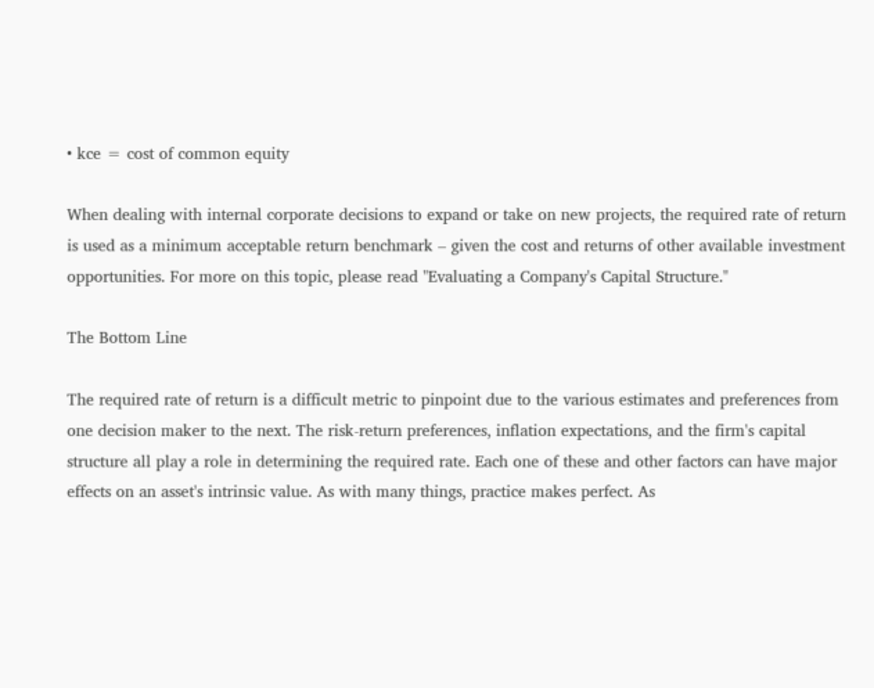• kce = cost of common equity

When dealing with internal corporate decisions to expand or take on new projects, the required rate of return is used as a minimum acceptable return benchmark – given the cost and returns of other available investment opportunities. For more on this topic, please read "Evaluating a Company's Capital Structure."

The Bottom Line

The required rate of return is a difficult metric to pinpoint due to the various estimates and preferences from one decision maker to the next. The risk-return preferences, inflation expectations, and the firm's capital structure all play a role in determining the required rate. Each one of these and other factors can have major effects on an asset's intrinsic value. As with many things, practice makes perfect. As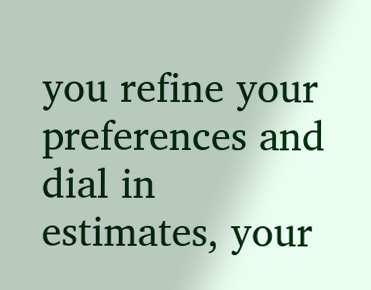you refine your preferences and dial in estimates, your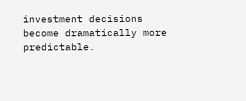investment decisions become dramatically more predictable.